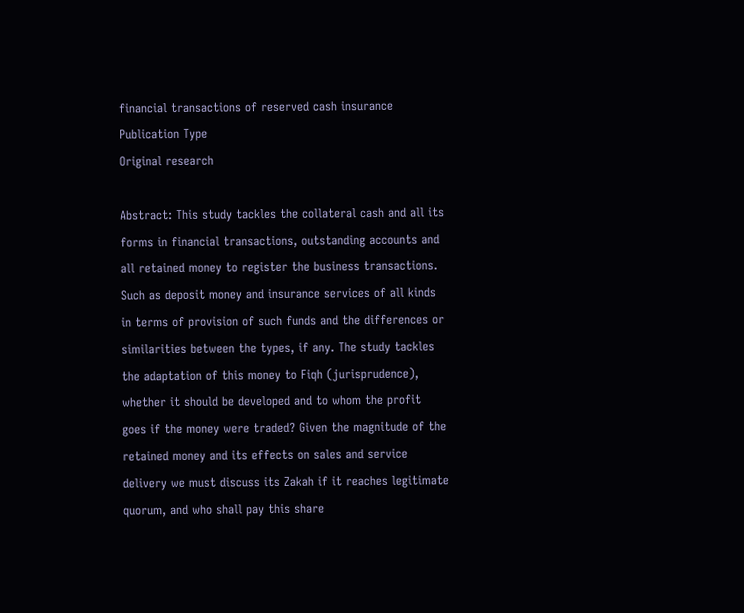financial transactions of reserved cash insurance
Publication Type
Original research

Abstract: This study tackles the collateral cash and all its forms in financial transactions, outstanding accounts and all retained money to register the business transactions. Such as deposit money and insurance services of all kinds in terms of provision of such funds and the differences or similarities between the types, if any. The study tackles the adaptation of this money to Fiqh (jurisprudence), whether it should be developed and to whom the profit goes if the money were traded? Given the magnitude of the retained money and its effects on sales and service delivery we must discuss its Zakah if it reaches legitimate quorum, and who shall pay this share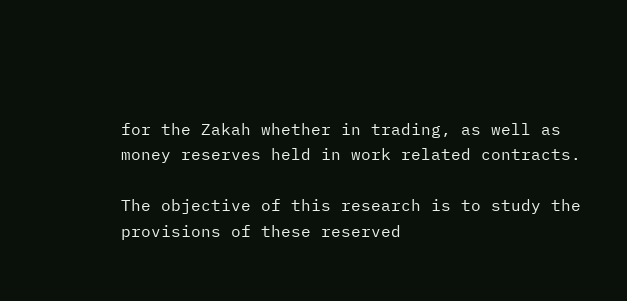for the Zakah whether in trading, as well as money reserves held in work related contracts.

The objective of this research is to study the provisions of these reserved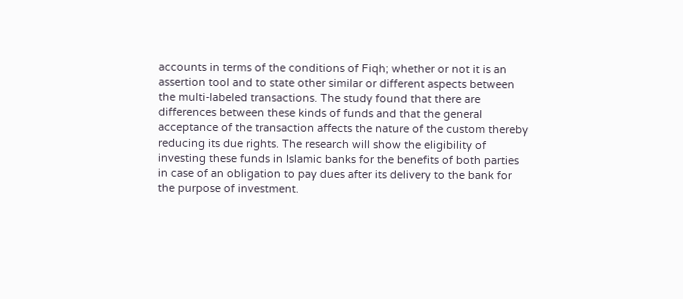accounts in terms of the conditions of Fiqh; whether or not it is an assertion tool and to state other similar or different aspects between the multi-labeled transactions. The study found that there are differences between these kinds of funds and that the general acceptance of the transaction affects the nature of the custom thereby reducing its due rights. The research will show the eligibility of investing these funds in Islamic banks for the benefits of both parties in case of an obligation to pay dues after its delivery to the bank for the purpose of investment.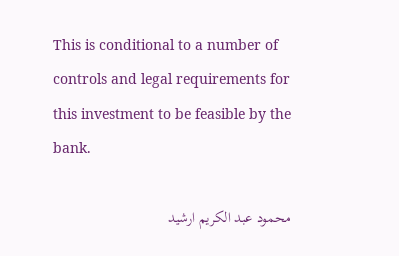This is conditional to a number of controls and legal requirements for this investment to be feasible by the bank.

محمود عبد الكريم ارشيد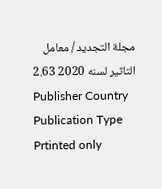مجلة التجديد / معامل التاثير لسنه 2020 2.63
Publisher Country
Publication Type
Prtinted only